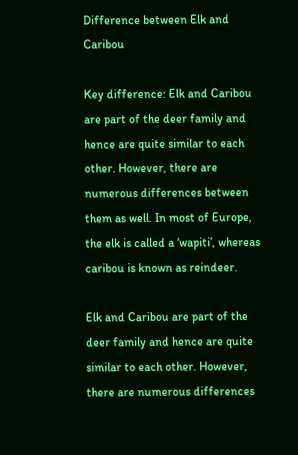Difference between Elk and Caribou

Key difference: Elk and Caribou are part of the deer family and hence are quite similar to each other. However, there are numerous differences between them as well. In most of Europe, the elk is called a ‘wapiti’, whereas caribou is known as reindeer.

Elk and Caribou are part of the deer family and hence are quite similar to each other. However, there are numerous differences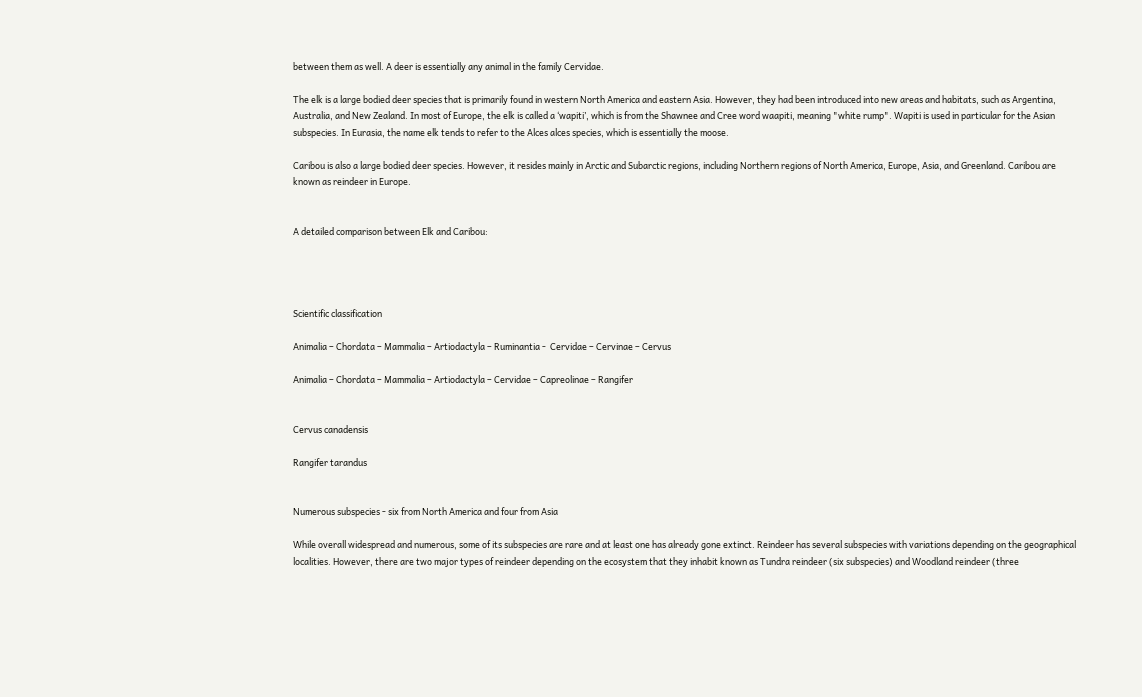between them as well. A deer is essentially any animal in the family Cervidae.

The elk is a large bodied deer species that is primarily found in western North America and eastern Asia. However, they had been introduced into new areas and habitats, such as Argentina, Australia, and New Zealand. In most of Europe, the elk is called a ‘wapiti’, which is from the Shawnee and Cree word waapiti, meaning "white rump". Wapiti is used in particular for the Asian subspecies. In Eurasia, the name elk tends to refer to the Alces alces species, which is essentially the moose.

Caribou is also a large bodied deer species. However, it resides mainly in Arctic and Subarctic regions, including Northern regions of North America, Europe, Asia, and Greenland. Caribou are known as reindeer in Europe.


A detailed comparison between Elk and Caribou:




Scientific classification

Animalia – Chordata – Mammalia – Artiodactyla – Ruminantia -  Cervidae – Cervinae – Cervus

Animalia – Chordata – Mammalia – Artiodactyla – Cervidae – Capreolinae – Rangifer


Cervus canadensis

Rangifer tarandus


Numerous subspecies - six from North America and four from Asia

While overall widespread and numerous, some of its subspecies are rare and at least one has already gone extinct. Reindeer has several subspecies with variations depending on the geographical localities. However, there are two major types of reindeer depending on the ecosystem that they inhabit known as Tundra reindeer (six subspecies) and Woodland reindeer (three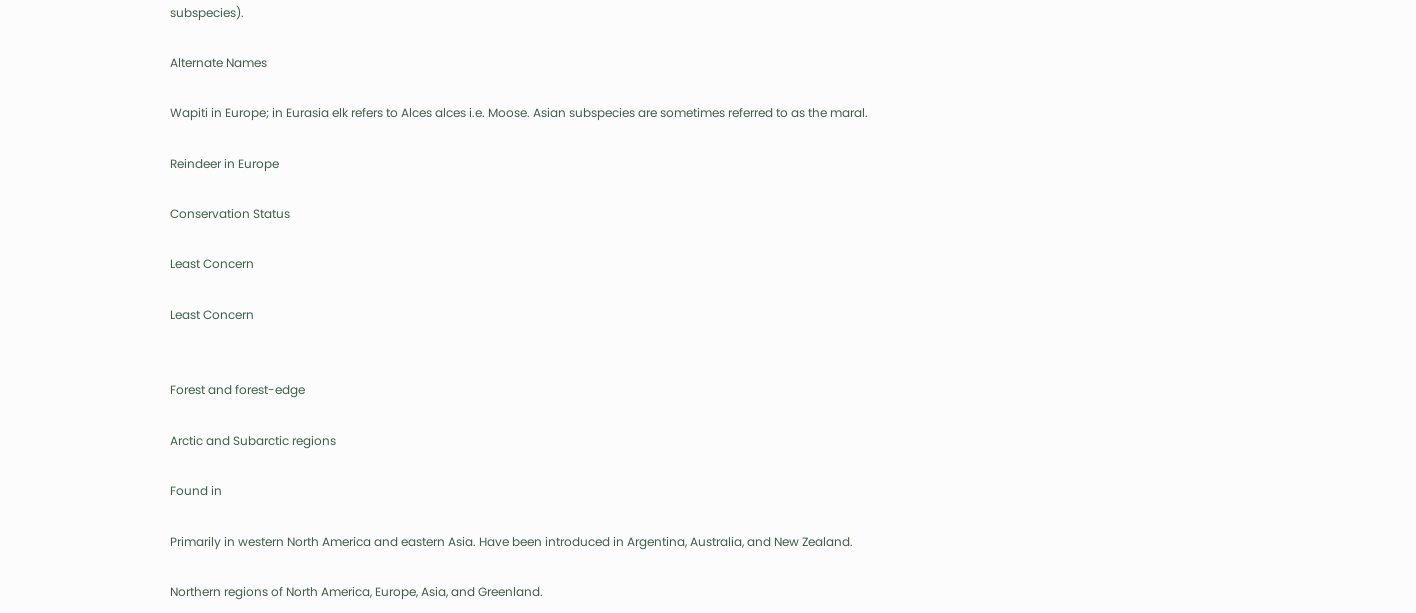subspecies).

Alternate Names

Wapiti in Europe; in Eurasia elk refers to Alces alces i.e. Moose. Asian subspecies are sometimes referred to as the maral.

Reindeer in Europe

Conservation Status

Least Concern

Least Concern


Forest and forest-edge

Arctic and Subarctic regions

Found in

Primarily in western North America and eastern Asia. Have been introduced in Argentina, Australia, and New Zealand.

Northern regions of North America, Europe, Asia, and Greenland.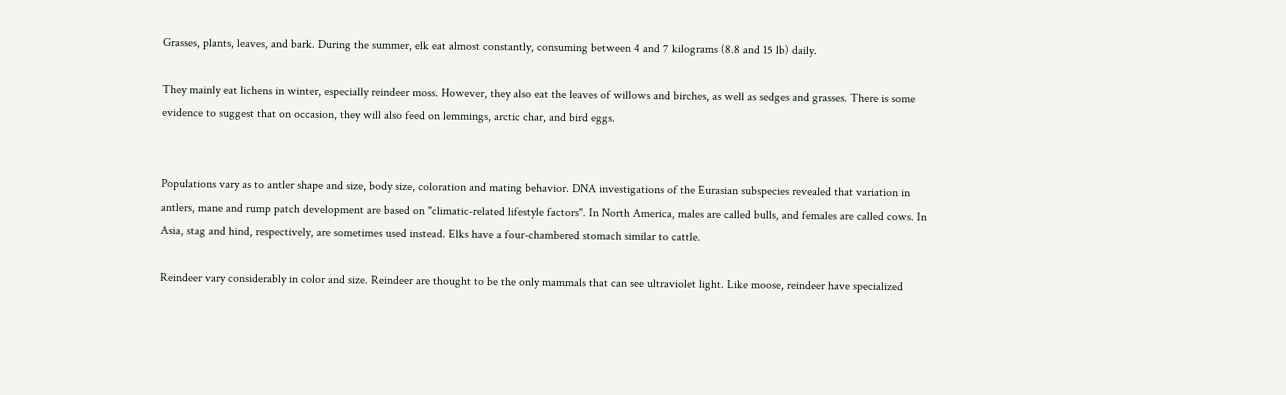Grasses, plants, leaves, and bark. During the summer, elk eat almost constantly, consuming between 4 and 7 kilograms (8.8 and 15 lb) daily.

They mainly eat lichens in winter, especially reindeer moss. However, they also eat the leaves of willows and birches, as well as sedges and grasses. There is some evidence to suggest that on occasion, they will also feed on lemmings, arctic char, and bird eggs.


Populations vary as to antler shape and size, body size, coloration and mating behavior. DNA investigations of the Eurasian subspecies revealed that variation in antlers, mane and rump patch development are based on "climatic-related lifestyle factors". In North America, males are called bulls, and females are called cows. In Asia, stag and hind, respectively, are sometimes used instead. Elks have a four-chambered stomach similar to cattle.

Reindeer vary considerably in color and size. Reindeer are thought to be the only mammals that can see ultraviolet light. Like moose, reindeer have specialized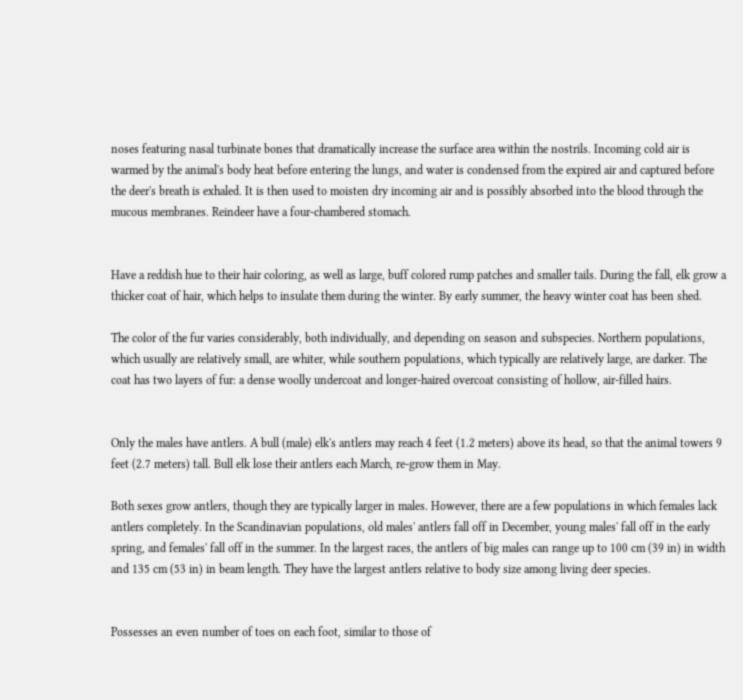noses featuring nasal turbinate bones that dramatically increase the surface area within the nostrils. Incoming cold air is warmed by the animal's body heat before entering the lungs, and water is condensed from the expired air and captured before the deer's breath is exhaled. It is then used to moisten dry incoming air and is possibly absorbed into the blood through the mucous membranes. Reindeer have a four-chambered stomach.


Have a reddish hue to their hair coloring, as well as large, buff colored rump patches and smaller tails. During the fall, elk grow a thicker coat of hair, which helps to insulate them during the winter. By early summer, the heavy winter coat has been shed.

The color of the fur varies considerably, both individually, and depending on season and subspecies. Northern populations, which usually are relatively small, are whiter, while southern populations, which typically are relatively large, are darker. The coat has two layers of fur: a dense woolly undercoat and longer-haired overcoat consisting of hollow, air-filled hairs.


Only the males have antlers. A bull (male) elk's antlers may reach 4 feet (1.2 meters) above its head, so that the animal towers 9 feet (2.7 meters) tall. Bull elk lose their antlers each March, re-grow them in May.

Both sexes grow antlers, though they are typically larger in males. However, there are a few populations in which females lack antlers completely. In the Scandinavian populations, old males' antlers fall off in December, young males' fall off in the early spring, and females' fall off in the summer. In the largest races, the antlers of big males can range up to 100 cm (39 in) in width and 135 cm (53 in) in beam length. They have the largest antlers relative to body size among living deer species.


Possesses an even number of toes on each foot, similar to those of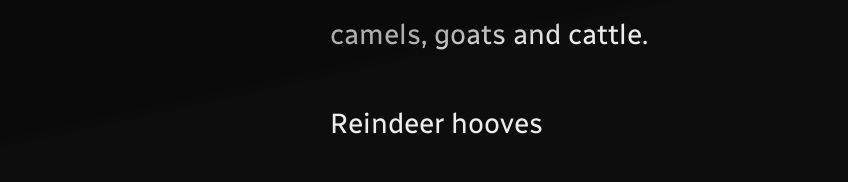camels, goats and cattle.

Reindeer hooves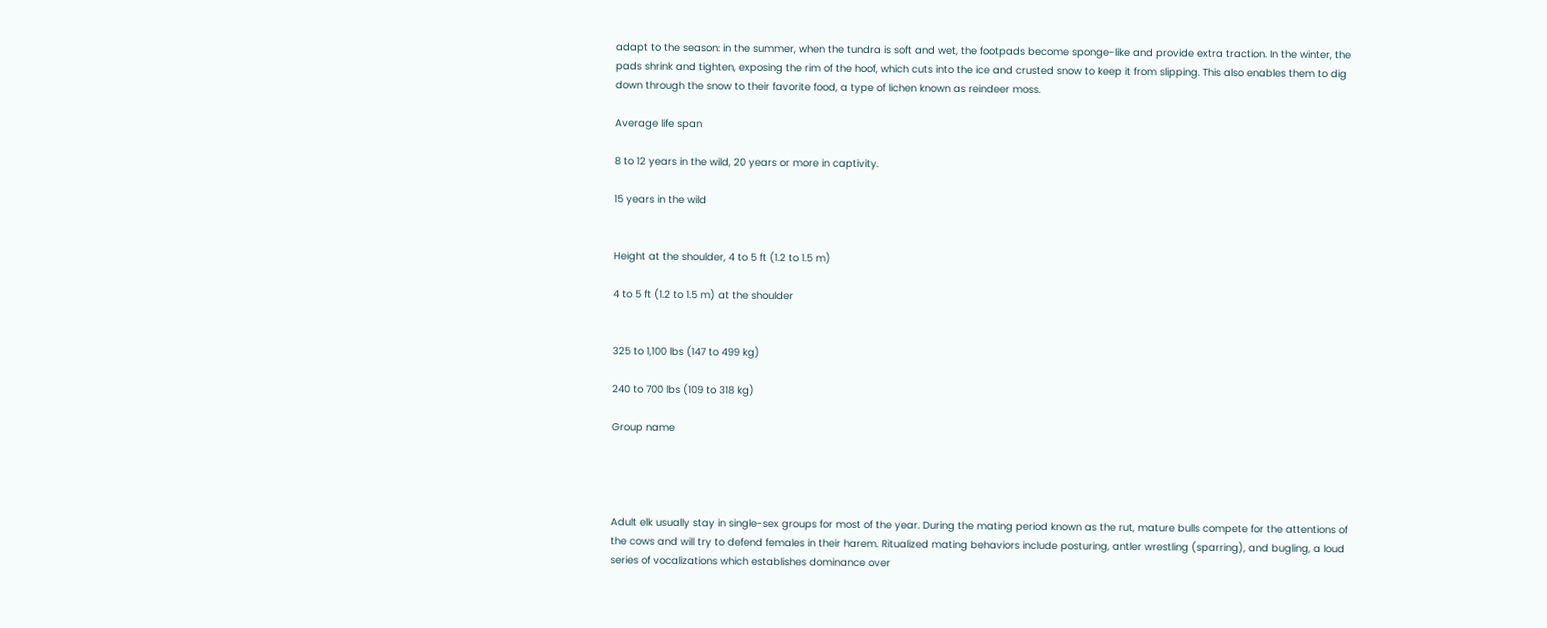adapt to the season: in the summer, when the tundra is soft and wet, the footpads become sponge-like and provide extra traction. In the winter, the pads shrink and tighten, exposing the rim of the hoof, which cuts into the ice and crusted snow to keep it from slipping. This also enables them to dig down through the snow to their favorite food, a type of lichen known as reindeer moss.

Average life span

8 to 12 years in the wild, 20 years or more in captivity.

15 years in the wild


Height at the shoulder, 4 to 5 ft (1.2 to 1.5 m)

4 to 5 ft (1.2 to 1.5 m) at the shoulder


325 to 1,100 lbs (147 to 499 kg)

240 to 700 lbs (109 to 318 kg)

Group name




Adult elk usually stay in single-sex groups for most of the year. During the mating period known as the rut, mature bulls compete for the attentions of the cows and will try to defend females in their harem. Ritualized mating behaviors include posturing, antler wrestling (sparring), and bugling, a loud series of vocalizations which establishes dominance over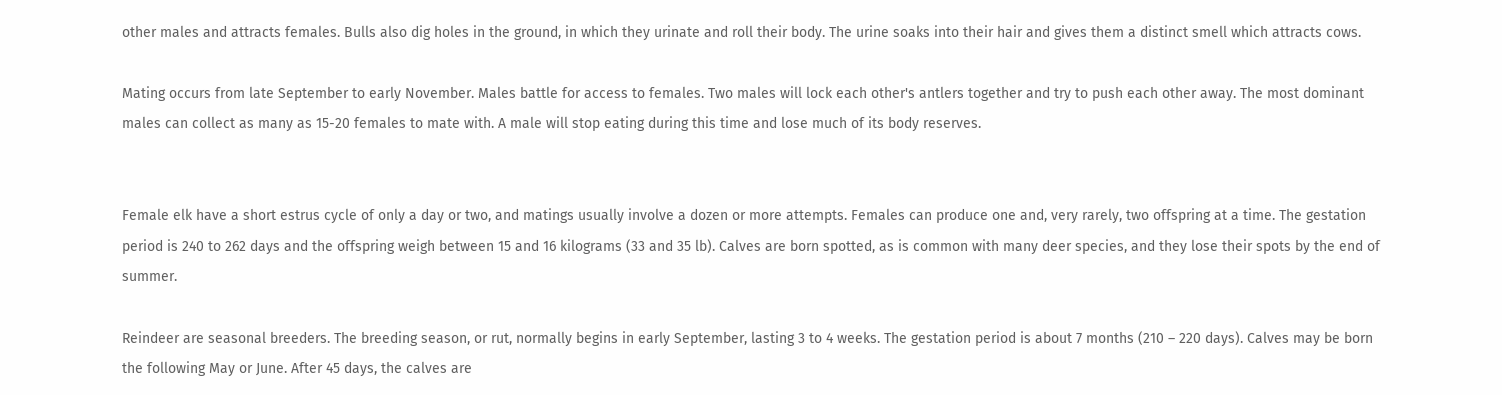other males and attracts females. Bulls also dig holes in the ground, in which they urinate and roll their body. The urine soaks into their hair and gives them a distinct smell which attracts cows.

Mating occurs from late September to early November. Males battle for access to females. Two males will lock each other's antlers together and try to push each other away. The most dominant males can collect as many as 15-20 females to mate with. A male will stop eating during this time and lose much of its body reserves.


Female elk have a short estrus cycle of only a day or two, and matings usually involve a dozen or more attempts. Females can produce one and, very rarely, two offspring at a time. The gestation period is 240 to 262 days and the offspring weigh between 15 and 16 kilograms (33 and 35 lb). Calves are born spotted, as is common with many deer species, and they lose their spots by the end of summer.

Reindeer are seasonal breeders. The breeding season, or rut, normally begins in early September, lasting 3 to 4 weeks. The gestation period is about 7 months (210 – 220 days). Calves may be born the following May or June. After 45 days, the calves are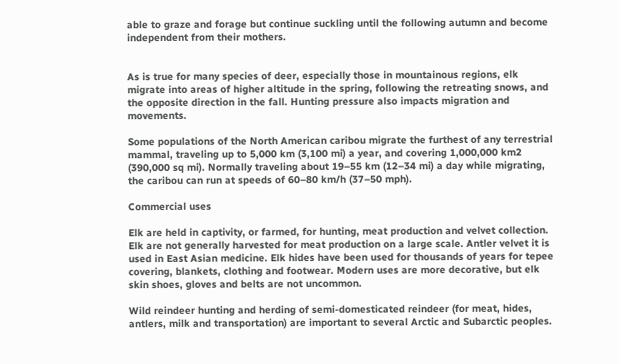able to graze and forage but continue suckling until the following autumn and become independent from their mothers.


As is true for many species of deer, especially those in mountainous regions, elk migrate into areas of higher altitude in the spring, following the retreating snows, and the opposite direction in the fall. Hunting pressure also impacts migration and movements.

Some populations of the North American caribou migrate the furthest of any terrestrial mammal, traveling up to 5,000 km (3,100 mi) a year, and covering 1,000,000 km2 (390,000 sq mi). Normally traveling about 19–55 km (12–34 mi) a day while migrating, the caribou can run at speeds of 60–80 km/h (37–50 mph).

Commercial uses

Elk are held in captivity, or farmed, for hunting, meat production and velvet collection. Elk are not generally harvested for meat production on a large scale. Antler velvet it is used in East Asian medicine. Elk hides have been used for thousands of years for tepee covering, blankets, clothing and footwear. Modern uses are more decorative, but elk skin shoes, gloves and belts are not uncommon.

Wild reindeer hunting and herding of semi-domesticated reindeer (for meat, hides, antlers, milk and transportation) are important to several Arctic and Subarctic peoples.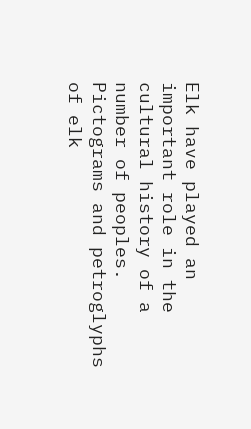Elk have played an important role in the cultural history of a number of peoples. Pictograms and petroglyphs of elk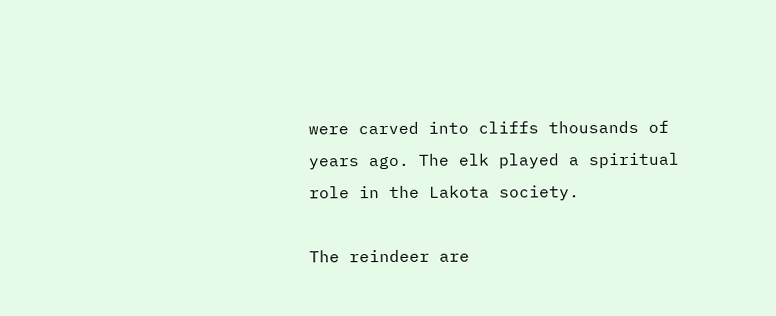were carved into cliffs thousands of years ago. The elk played a spiritual role in the Lakota society.

The reindeer are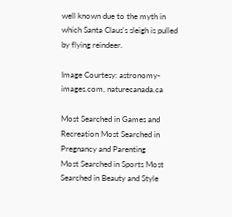well known due to the myth in which Santa Claus's sleigh is pulled by flying reindeer.

Image Courtesy: astronomy-images.com, naturecanada.ca

Most Searched in Games and Recreation Most Searched in Pregnancy and Parenting
Most Searched in Sports Most Searched in Beauty and Style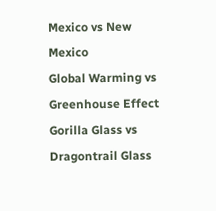Mexico vs New Mexico
Global Warming vs Greenhouse Effect
Gorilla Glass vs Dragontrail Glass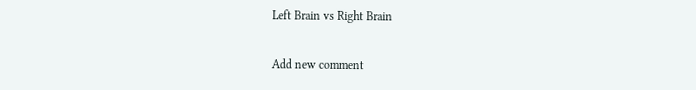Left Brain vs Right Brain

Add new comment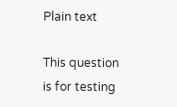Plain text

This question is for testing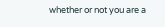whether or not you are a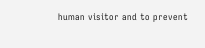human visitor and to prevent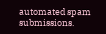automated spam submissions.